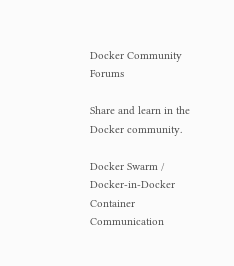Docker Community Forums

Share and learn in the Docker community.

Docker Swarm / Docker-in-Docker Container Communication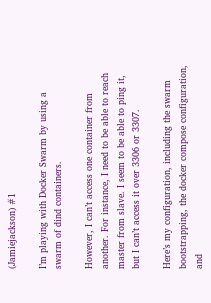(Jamiejackson) #1

I’m playing with Docker Swarm by using a swarm of dind containers.

However, I can’t access one container from another. For instance, I need to be able to reach master from slave. I seem to be able to ping it, but I can’t access it over 3306 or 3307.

Here’s my configuration, including the swarm bootstrapping, the docker compose configuration, and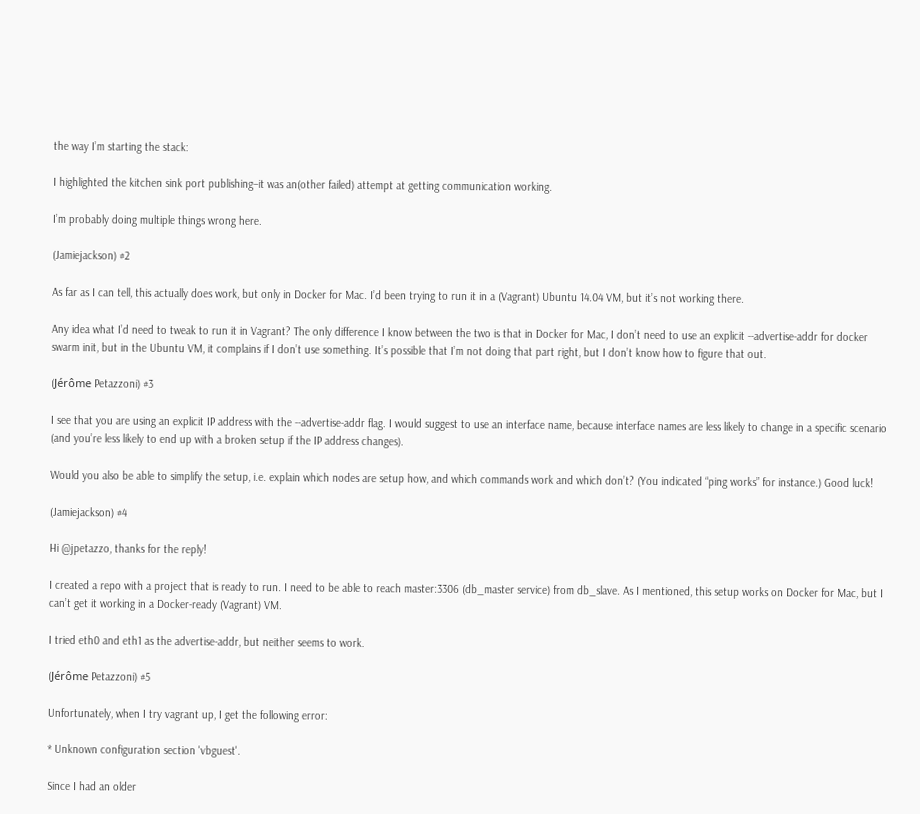the way I’m starting the stack:

I highlighted the kitchen sink port publishing–it was an(other failed) attempt at getting communication working.

I’m probably doing multiple things wrong here.

(Jamiejackson) #2

As far as I can tell, this actually does work, but only in Docker for Mac. I’d been trying to run it in a (Vagrant) Ubuntu 14.04 VM, but it’s not working there.

Any idea what I’d need to tweak to run it in Vagrant? The only difference I know between the two is that in Docker for Mac, I don’t need to use an explicit --advertise-addr for docker swarm init, but in the Ubuntu VM, it complains if I don’t use something. It’s possible that I’m not doing that part right, but I don’t know how to figure that out.

(Jérôme Petazzoni) #3

I see that you are using an explicit IP address with the --advertise-addr flag. I would suggest to use an interface name, because interface names are less likely to change in a specific scenario (and you’re less likely to end up with a broken setup if the IP address changes).

Would you also be able to simplify the setup, i.e. explain which nodes are setup how, and which commands work and which don’t? (You indicated “ping works” for instance.) Good luck!

(Jamiejackson) #4

Hi @jpetazzo, thanks for the reply!

I created a repo with a project that is ready to run. I need to be able to reach master:3306 (db_master service) from db_slave. As I mentioned, this setup works on Docker for Mac, but I can’t get it working in a Docker-ready (Vagrant) VM.

I tried eth0 and eth1 as the advertise-addr, but neither seems to work.

(Jérôme Petazzoni) #5

Unfortunately, when I try vagrant up, I get the following error:

* Unknown configuration section 'vbguest'.

Since I had an older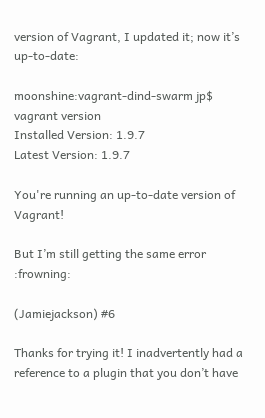version of Vagrant, I updated it; now it’s up-to-date:

moonshine:vagrant-dind-swarm jp$ vagrant version
Installed Version: 1.9.7
Latest Version: 1.9.7

You're running an up-to-date version of Vagrant!

But I’m still getting the same error :frowning:

(Jamiejackson) #6

Thanks for trying it! I inadvertently had a reference to a plugin that you don’t have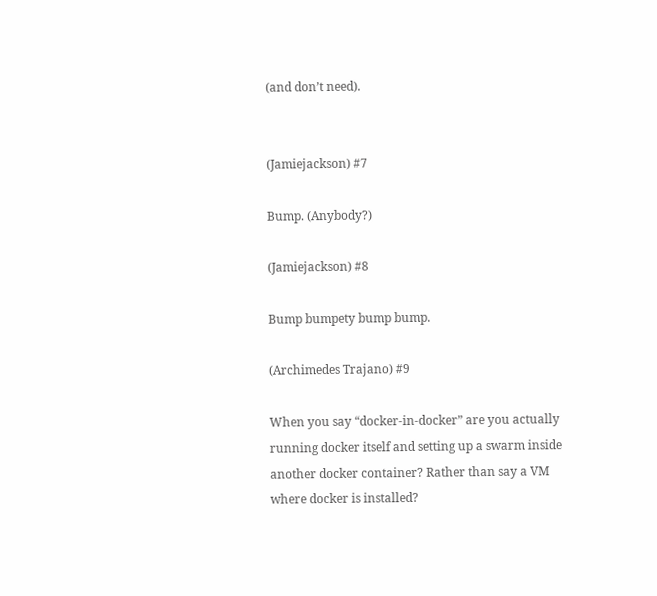(and don’t need).


(Jamiejackson) #7

Bump. (Anybody?)

(Jamiejackson) #8

Bump bumpety bump bump.

(Archimedes Trajano) #9

When you say “docker-in-docker” are you actually running docker itself and setting up a swarm inside another docker container? Rather than say a VM where docker is installed?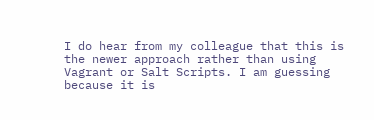I do hear from my colleague that this is the newer approach rather than using Vagrant or Salt Scripts. I am guessing because it is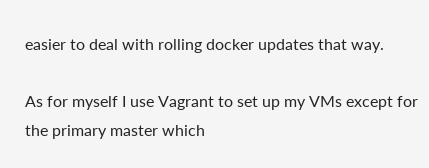easier to deal with rolling docker updates that way.

As for myself I use Vagrant to set up my VMs except for the primary master which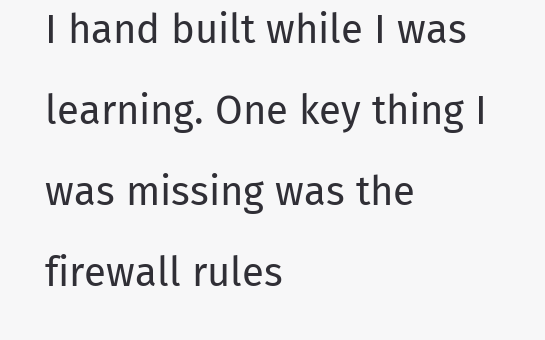I hand built while I was learning. One key thing I was missing was the firewall rules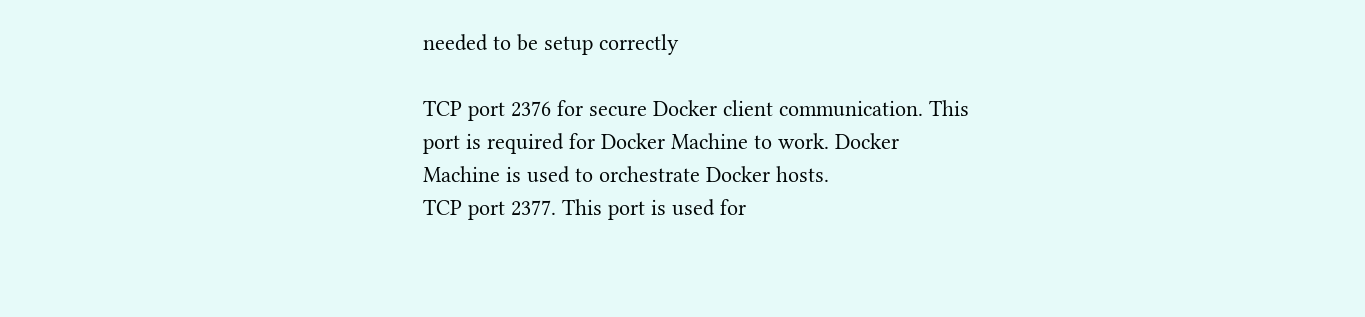needed to be setup correctly

TCP port 2376 for secure Docker client communication. This port is required for Docker Machine to work. Docker Machine is used to orchestrate Docker hosts.
TCP port 2377. This port is used for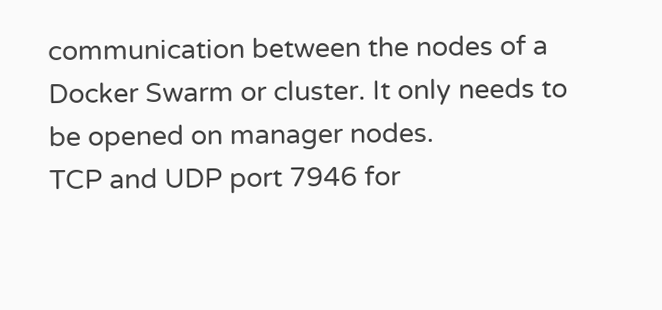communication between the nodes of a Docker Swarm or cluster. It only needs to be opened on manager nodes.
TCP and UDP port 7946 for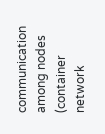communication among nodes (container network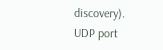discovery).
UDP port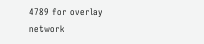4789 for overlay network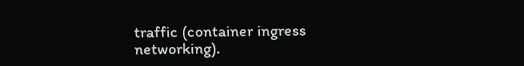traffic (container ingress networking).